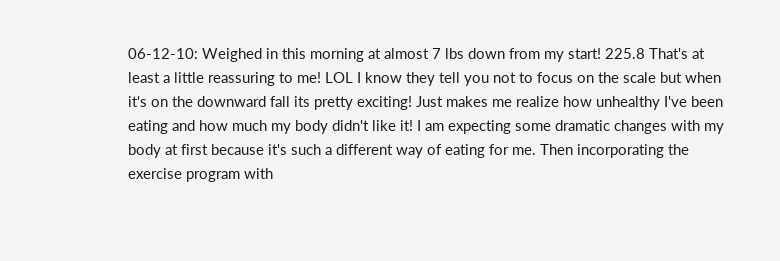06-12-10: Weighed in this morning at almost 7 lbs down from my start! 225.8 That's at least a little reassuring to me! LOL I know they tell you not to focus on the scale but when it's on the downward fall its pretty exciting! Just makes me realize how unhealthy I've been eating and how much my body didn't like it! I am expecting some dramatic changes with my body at first because it's such a different way of eating for me. Then incorporating the exercise program with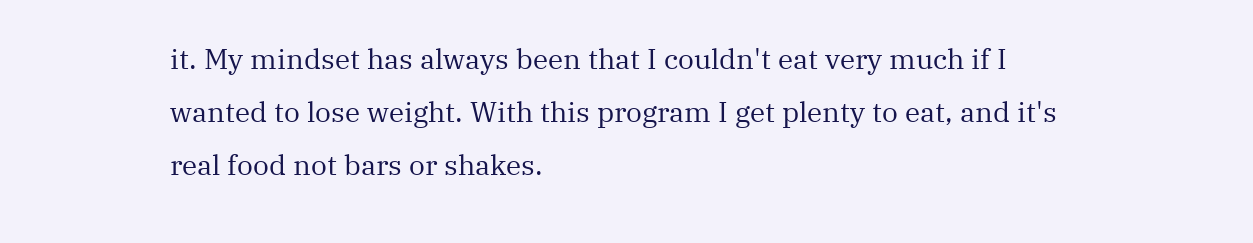it. My mindset has always been that I couldn't eat very much if I wanted to lose weight. With this program I get plenty to eat, and it's real food not bars or shakes.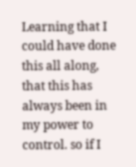Learning that I could have done this all along, that this has always been in my power to control. so if I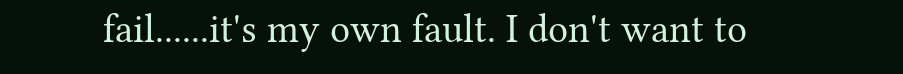fail......it's my own fault. I don't want to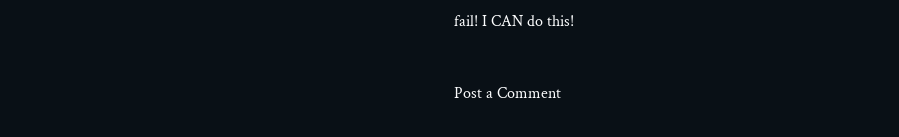fail! I CAN do this!


Post a Comment